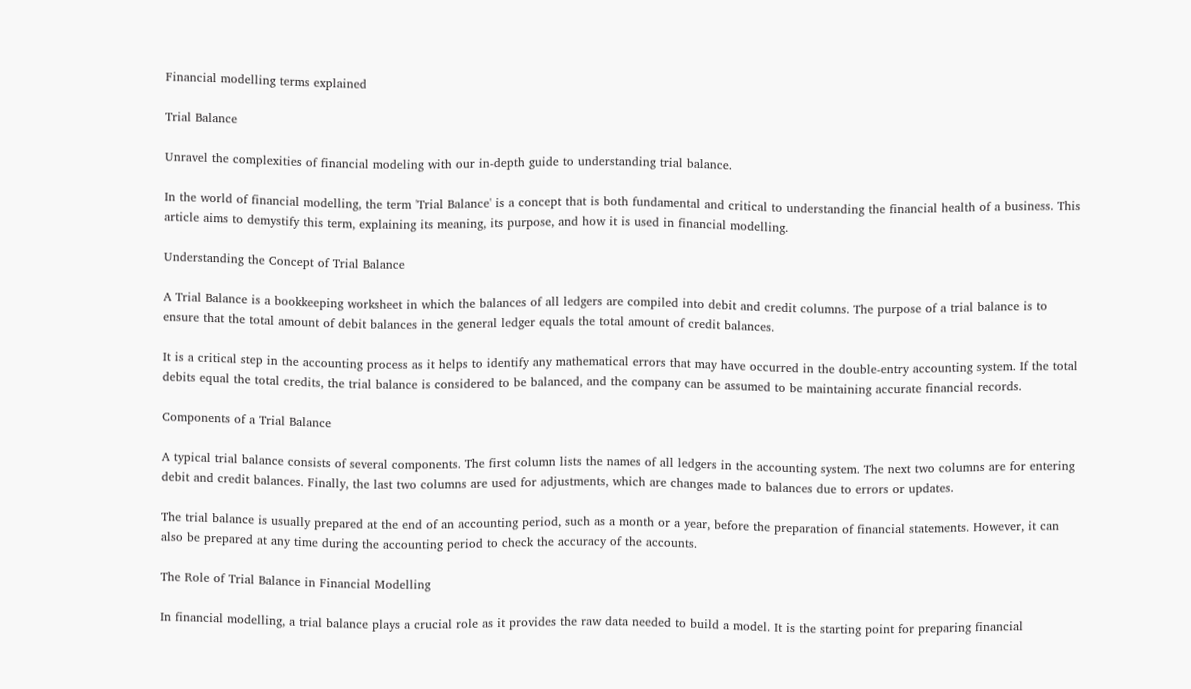Financial modelling terms explained

Trial Balance

Unravel the complexities of financial modeling with our in-depth guide to understanding trial balance.

In the world of financial modelling, the term 'Trial Balance' is a concept that is both fundamental and critical to understanding the financial health of a business. This article aims to demystify this term, explaining its meaning, its purpose, and how it is used in financial modelling.

Understanding the Concept of Trial Balance

A Trial Balance is a bookkeeping worksheet in which the balances of all ledgers are compiled into debit and credit columns. The purpose of a trial balance is to ensure that the total amount of debit balances in the general ledger equals the total amount of credit balances.

It is a critical step in the accounting process as it helps to identify any mathematical errors that may have occurred in the double-entry accounting system. If the total debits equal the total credits, the trial balance is considered to be balanced, and the company can be assumed to be maintaining accurate financial records.

Components of a Trial Balance

A typical trial balance consists of several components. The first column lists the names of all ledgers in the accounting system. The next two columns are for entering debit and credit balances. Finally, the last two columns are used for adjustments, which are changes made to balances due to errors or updates.

The trial balance is usually prepared at the end of an accounting period, such as a month or a year, before the preparation of financial statements. However, it can also be prepared at any time during the accounting period to check the accuracy of the accounts.

The Role of Trial Balance in Financial Modelling

In financial modelling, a trial balance plays a crucial role as it provides the raw data needed to build a model. It is the starting point for preparing financial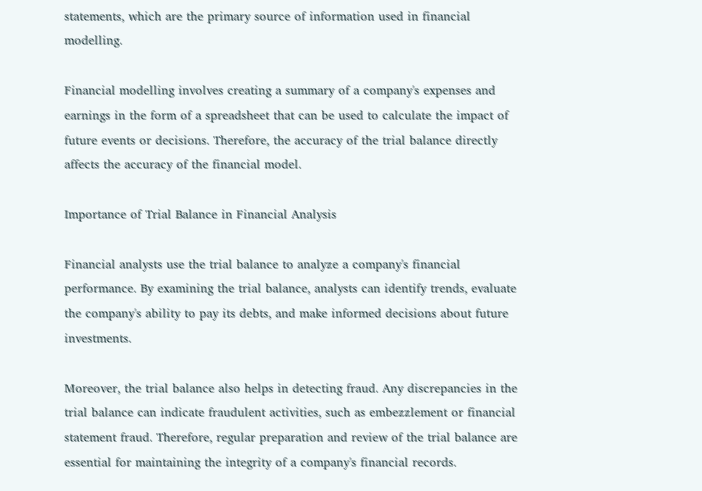statements, which are the primary source of information used in financial modelling.

Financial modelling involves creating a summary of a company's expenses and earnings in the form of a spreadsheet that can be used to calculate the impact of future events or decisions. Therefore, the accuracy of the trial balance directly affects the accuracy of the financial model.

Importance of Trial Balance in Financial Analysis

Financial analysts use the trial balance to analyze a company's financial performance. By examining the trial balance, analysts can identify trends, evaluate the company's ability to pay its debts, and make informed decisions about future investments.

Moreover, the trial balance also helps in detecting fraud. Any discrepancies in the trial balance can indicate fraudulent activities, such as embezzlement or financial statement fraud. Therefore, regular preparation and review of the trial balance are essential for maintaining the integrity of a company's financial records.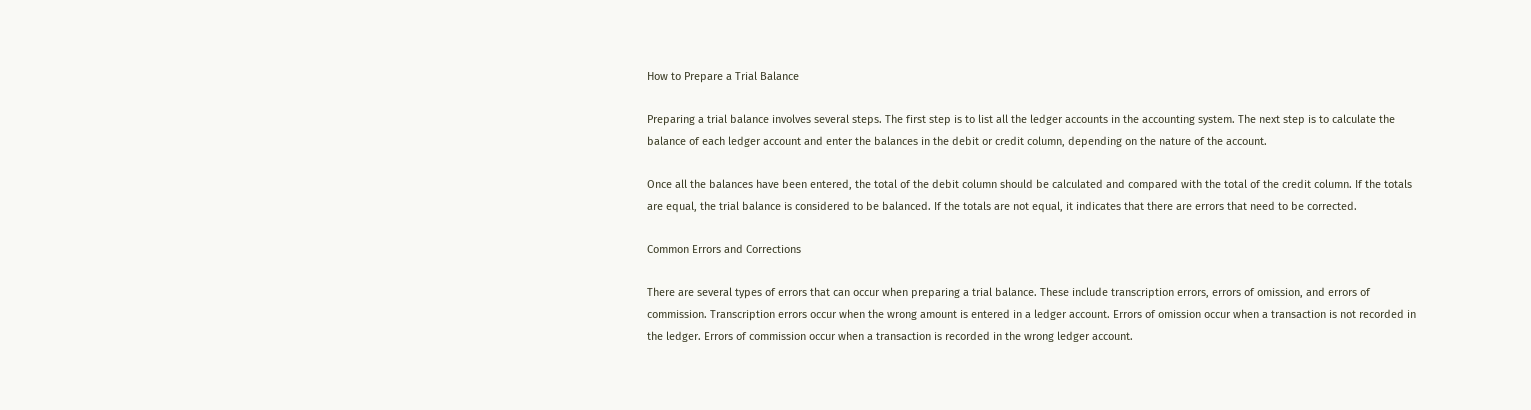How to Prepare a Trial Balance

Preparing a trial balance involves several steps. The first step is to list all the ledger accounts in the accounting system. The next step is to calculate the balance of each ledger account and enter the balances in the debit or credit column, depending on the nature of the account.

Once all the balances have been entered, the total of the debit column should be calculated and compared with the total of the credit column. If the totals are equal, the trial balance is considered to be balanced. If the totals are not equal, it indicates that there are errors that need to be corrected.

Common Errors and Corrections

There are several types of errors that can occur when preparing a trial balance. These include transcription errors, errors of omission, and errors of commission. Transcription errors occur when the wrong amount is entered in a ledger account. Errors of omission occur when a transaction is not recorded in the ledger. Errors of commission occur when a transaction is recorded in the wrong ledger account.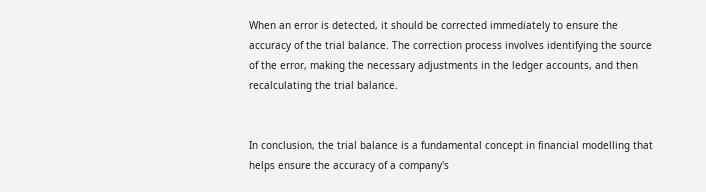When an error is detected, it should be corrected immediately to ensure the accuracy of the trial balance. The correction process involves identifying the source of the error, making the necessary adjustments in the ledger accounts, and then recalculating the trial balance.


In conclusion, the trial balance is a fundamental concept in financial modelling that helps ensure the accuracy of a company's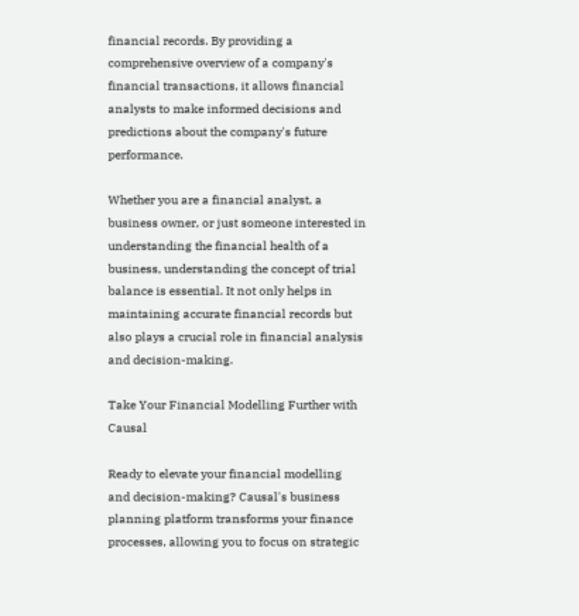financial records. By providing a comprehensive overview of a company's financial transactions, it allows financial analysts to make informed decisions and predictions about the company's future performance.

Whether you are a financial analyst, a business owner, or just someone interested in understanding the financial health of a business, understanding the concept of trial balance is essential. It not only helps in maintaining accurate financial records but also plays a crucial role in financial analysis and decision-making.

Take Your Financial Modelling Further with Causal

Ready to elevate your financial modelling and decision-making? Causal's business planning platform transforms your finance processes, allowing you to focus on strategic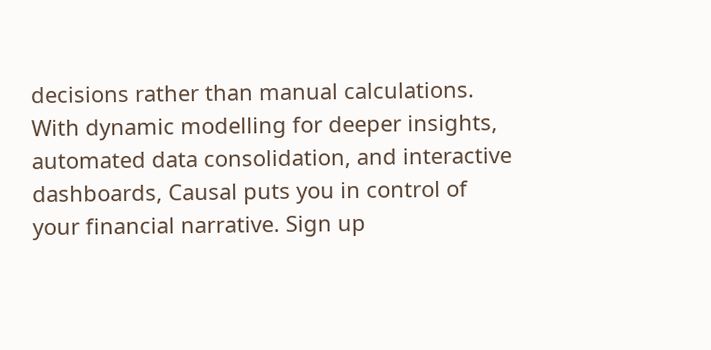decisions rather than manual calculations. With dynamic modelling for deeper insights, automated data consolidation, and interactive dashboards, Causal puts you in control of your financial narrative. Sign up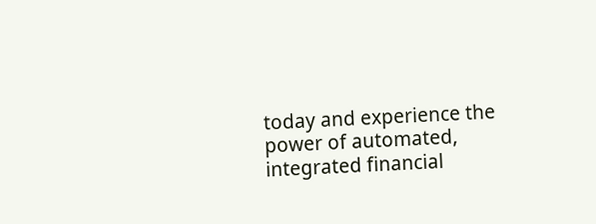today and experience the power of automated, integrated financial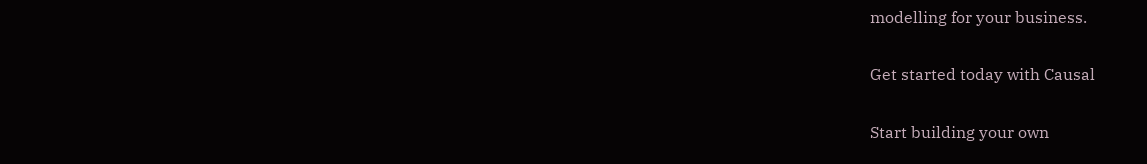modelling for your business.

Get started today with Causal

Start building your own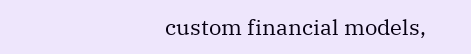custom financial models,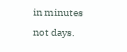in minutes not days.